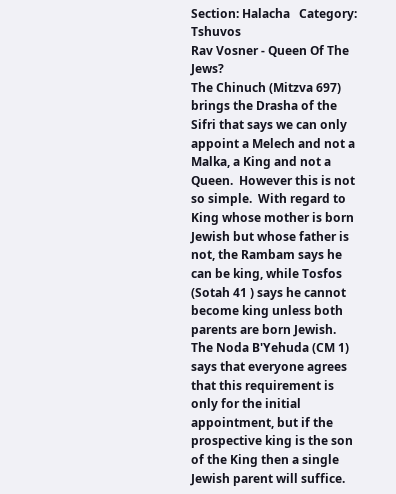Section: Halacha   Category: Tshuvos
Rav Vosner - Queen Of The Jews?
The Chinuch (Mitzva 697) brings the Drasha of the Sifri that says we can only appoint a Melech and not a Malka, a King and not a Queen.  However this is not so simple.  With regard to King whose mother is born Jewish but whose father is not, the Rambam says he can be king, while Tosfos (Sotah 41 ) says he cannot become king unless both parents are born Jewish.  The Noda B'Yehuda (CM 1) says that everyone agrees that this requirement is only for the initial appointment, but if the prospective king is the son of the King then a single Jewish parent will suffice.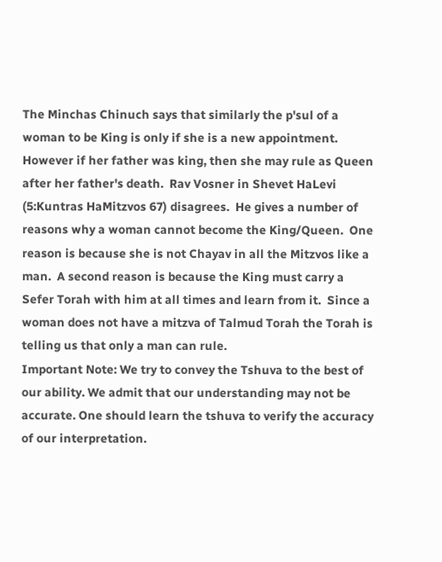The Minchas Chinuch says that similarly the p'sul of a woman to be King is only if she is a new appointment.   However if her father was king, then she may rule as Queen after her father's death.  Rav Vosner in Shevet HaLevi (5:Kuntras HaMitzvos 67) disagrees.  He gives a number of reasons why a woman cannot become the King/Queen.  One reason is because she is not Chayav in all the Mitzvos like a man.  A second reason is because the King must carry a Sefer Torah with him at all times and learn from it.  Since a woman does not have a mitzva of Talmud Torah the Torah is telling us that only a man can rule.
Important Note: We try to convey the Tshuva to the best of our ability. We admit that our understanding may not be accurate. One should learn the tshuva to verify the accuracy of our interpretation.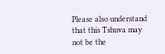Please also understand that this Tshuva may not be the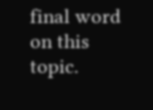final word on this topic.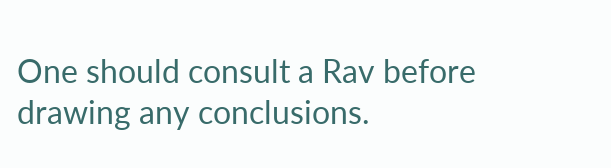One should consult a Rav before drawing any conclusions.